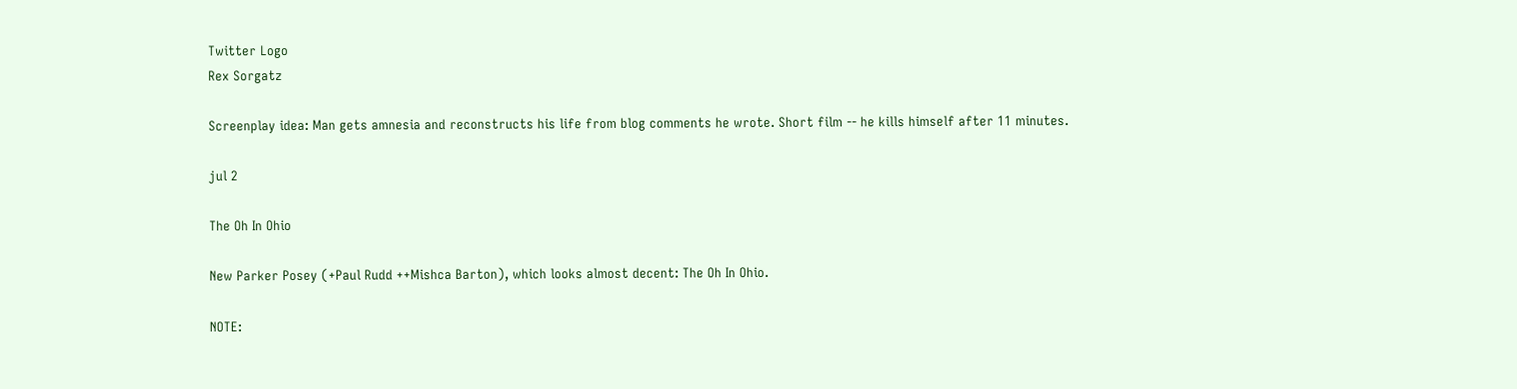Twitter Logo
Rex Sorgatz

Screenplay idea: Man gets amnesia and reconstructs his life from blog comments he wrote. Short film -- he kills himself after 11 minutes.

jul 2

The Oh In Ohio

New Parker Posey (+Paul Rudd ++Mishca Barton), which looks almost decent: The Oh In Ohio.

NOTE: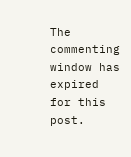The commenting window has expired for this post.